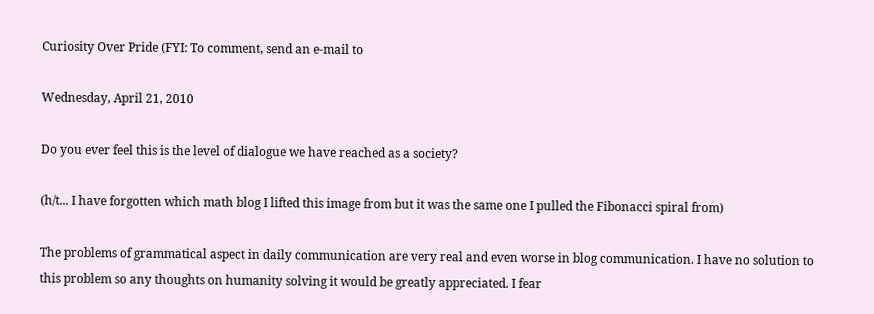Curiosity Over Pride (FYI: To comment, send an e-mail to

Wednesday, April 21, 2010

Do you ever feel this is the level of dialogue we have reached as a society?

(h/t... I have forgotten which math blog I lifted this image from but it was the same one I pulled the Fibonacci spiral from)

The problems of grammatical aspect in daily communication are very real and even worse in blog communication. I have no solution to this problem so any thoughts on humanity solving it would be greatly appreciated. I fear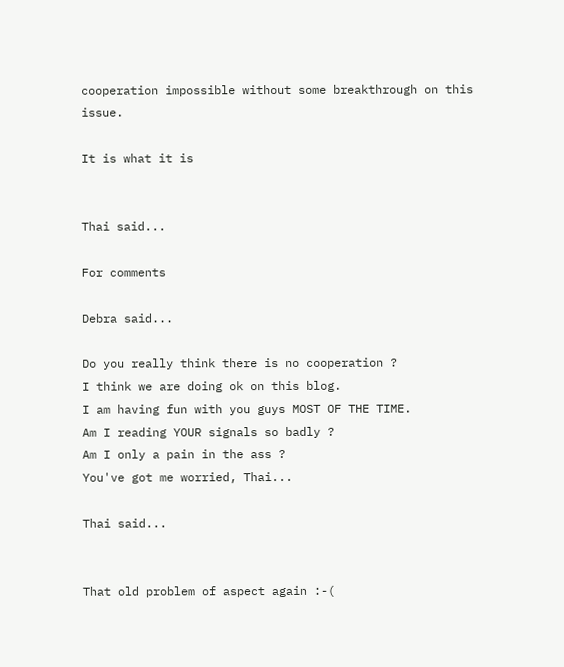cooperation impossible without some breakthrough on this issue.

It is what it is


Thai said...

For comments

Debra said...

Do you really think there is no cooperation ?
I think we are doing ok on this blog.
I am having fun with you guys MOST OF THE TIME.
Am I reading YOUR signals so badly ?
Am I only a pain in the ass ?
You've got me worried, Thai...

Thai said...


That old problem of aspect again :-(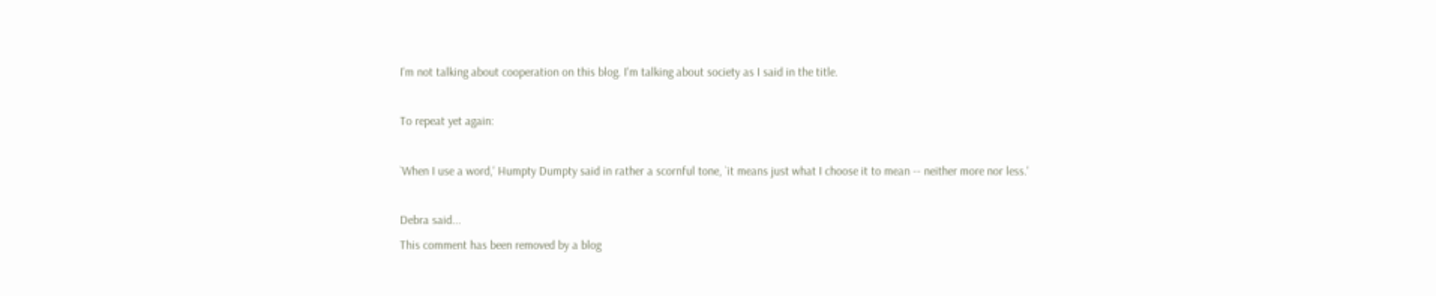I'm not talking about cooperation on this blog. I'm talking about society as I said in the title.

To repeat yet again:

`When I use a word,' Humpty Dumpty said in rather a scornful tone, `it means just what I choose it to mean -- neither more nor less.'

Debra said...
This comment has been removed by a blog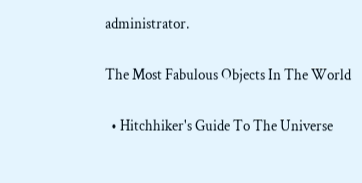administrator.

The Most Fabulous Objects In The World

  • Hitchhiker's Guide To The Universe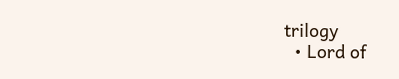trilogy
  • Lord of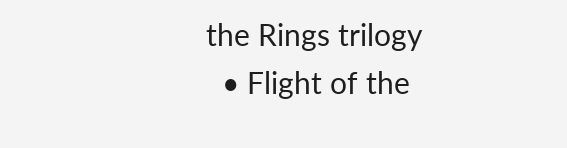the Rings trilogy
  • Flight of the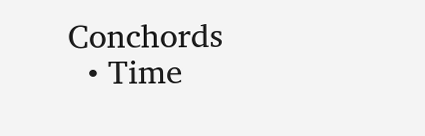Conchords
  • Time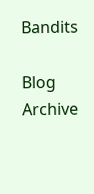Bandits

Blog Archive